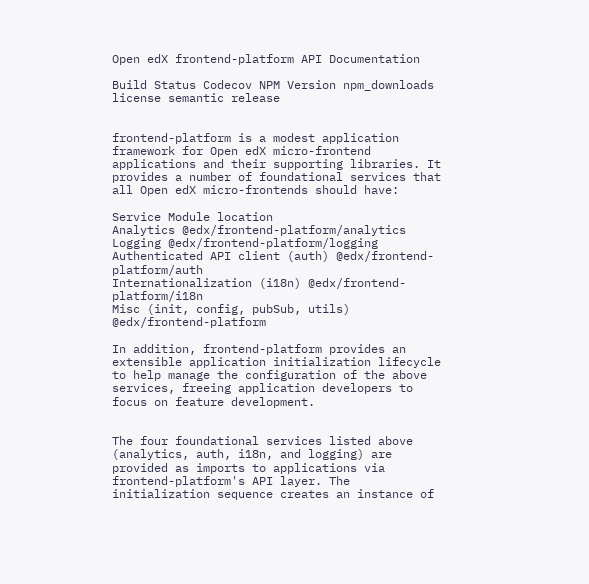Open edX frontend-platform API Documentation

Build Status Codecov NPM Version npm_downloads license semantic release


frontend-platform is a modest application framework for Open edX micro-frontend applications and their supporting libraries. It provides a number of foundational services that all Open edX micro-frontends should have:

Service Module location
Analytics @edx/frontend-platform/analytics
Logging @edx/frontend-platform/logging
Authenticated API client (auth) @edx/frontend-platform/auth
Internationalization (i18n) @edx/frontend-platform/i18n
Misc (init, config, pubSub, utils) @edx/frontend-platform

In addition, frontend-platform provides an extensible application initialization lifecycle to help manage the configuration of the above services, freeing application developers to focus on feature development.


The four foundational services listed above (analytics, auth, i18n, and logging) are provided as imports to applications via frontend-platform's API layer. The initialization sequence creates an instance of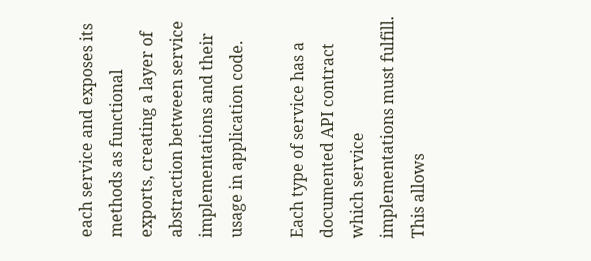each service and exposes its methods as functional exports, creating a layer of abstraction between service implementations and their usage in application code.

Each type of service has a documented API contract which service implementations must fulfill. This allows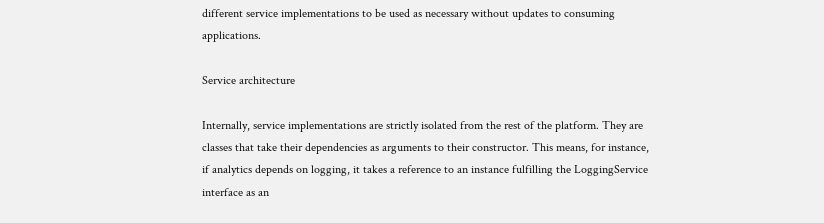different service implementations to be used as necessary without updates to consuming applications.

Service architecture

Internally, service implementations are strictly isolated from the rest of the platform. They are classes that take their dependencies as arguments to their constructor. This means, for instance, if analytics depends on logging, it takes a reference to an instance fulfilling the LoggingService interface as an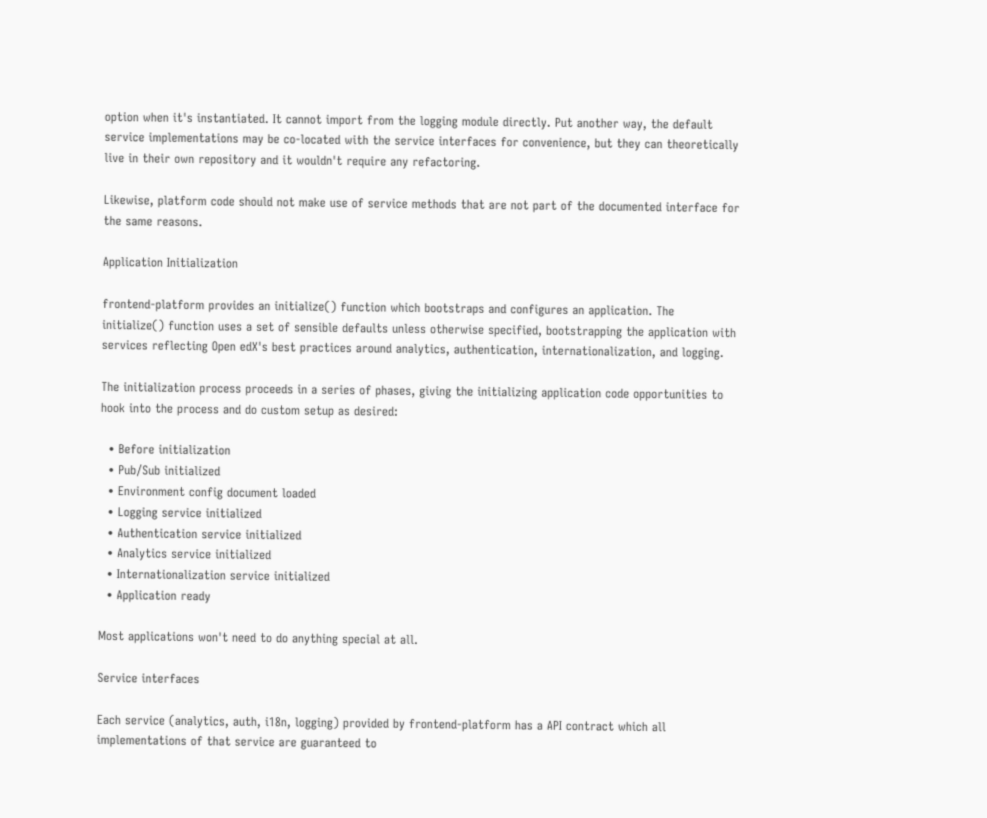option when it's instantiated. It cannot import from the logging module directly. Put another way, the default service implementations may be co-located with the service interfaces for convenience, but they can theoretically live in their own repository and it wouldn't require any refactoring.

Likewise, platform code should not make use of service methods that are not part of the documented interface for the same reasons.

Application Initialization

frontend-platform provides an initialize() function which bootstraps and configures an application. The initialize() function uses a set of sensible defaults unless otherwise specified, bootstrapping the application with services reflecting Open edX's best practices around analytics, authentication, internationalization, and logging.

The initialization process proceeds in a series of phases, giving the initializing application code opportunities to hook into the process and do custom setup as desired:

  • Before initialization
  • Pub/Sub initialized
  • Environment config document loaded
  • Logging service initialized
  • Authentication service initialized
  • Analytics service initialized
  • Internationalization service initialized
  • Application ready

Most applications won't need to do anything special at all.

Service interfaces

Each service (analytics, auth, i18n, logging) provided by frontend-platform has a API contract which all implementations of that service are guaranteed to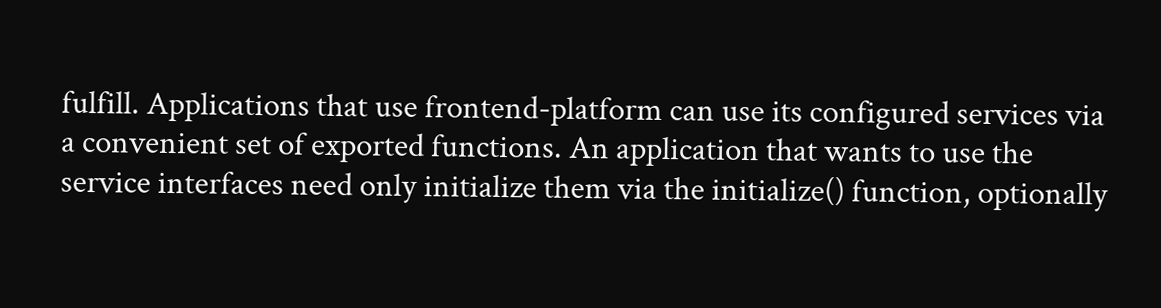fulfill. Applications that use frontend-platform can use its configured services via a convenient set of exported functions. An application that wants to use the service interfaces need only initialize them via the initialize() function, optionally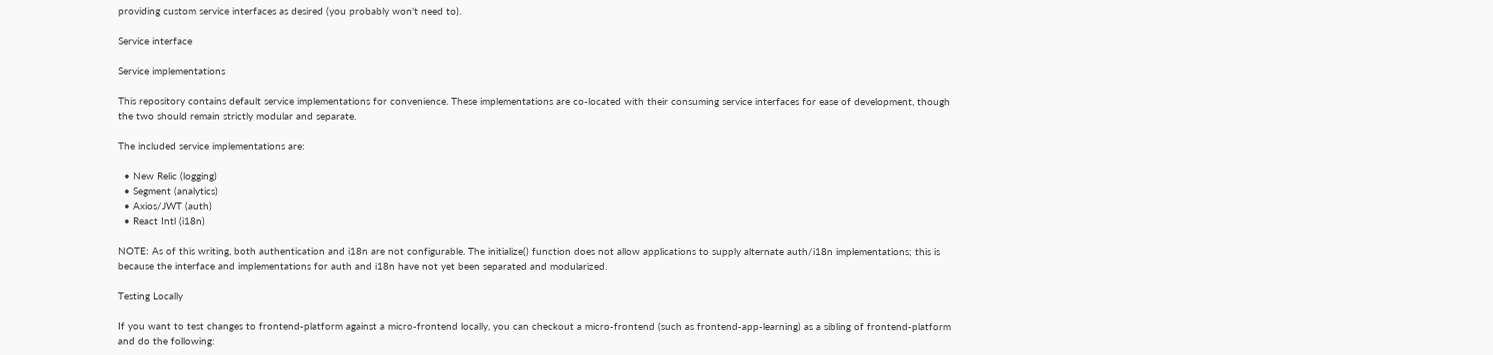providing custom service interfaces as desired (you probably won't need to).

Service interface

Service implementations

This repository contains default service implementations for convenience. These implementations are co-located with their consuming service interfaces for ease of development, though the two should remain strictly modular and separate.

The included service implementations are:

  • New Relic (logging)
  • Segment (analytics)
  • Axios/JWT (auth)
  • React Intl (i18n)

NOTE: As of this writing, both authentication and i18n are not configurable. The initialize() function does not allow applications to supply alternate auth/i18n implementations; this is because the interface and implementations for auth and i18n have not yet been separated and modularized.

Testing Locally

If you want to test changes to frontend-platform against a micro-frontend locally, you can checkout a micro-frontend (such as frontend-app-learning) as a sibling of frontend-platform and do the following: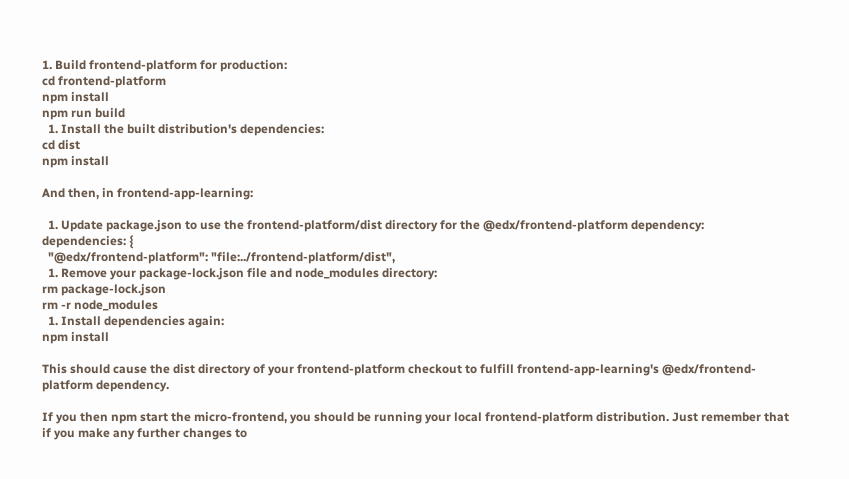1. Build frontend-platform for production:
cd frontend-platform
npm install
npm run build
  1. Install the built distribution's dependencies:
cd dist
npm install

And then, in frontend-app-learning:

  1. Update package.json to use the frontend-platform/dist directory for the @edx/frontend-platform dependency:
dependencies: {
  "@edx/frontend-platform": "file:../frontend-platform/dist",
  1. Remove your package-lock.json file and node_modules directory:
rm package-lock.json
rm -r node_modules
  1. Install dependencies again:
npm install

This should cause the dist directory of your frontend-platform checkout to fulfill frontend-app-learning's @edx/frontend-platform dependency.

If you then npm start the micro-frontend, you should be running your local frontend-platform distribution. Just remember that if you make any further changes to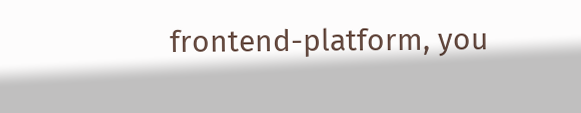frontend-platform, you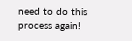need to do this process again!